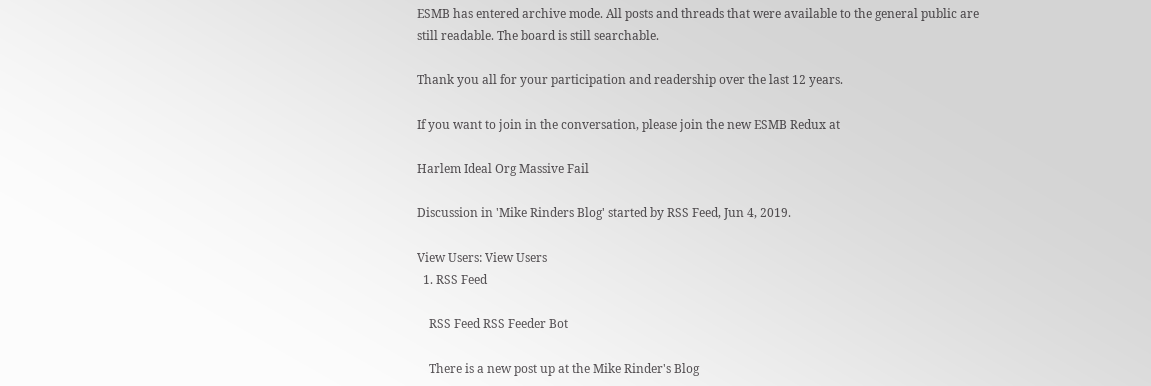ESMB has entered archive mode. All posts and threads that were available to the general public are still readable. The board is still searchable.

Thank you all for your participation and readership over the last 12 years.

If you want to join in the conversation, please join the new ESMB Redux at

Harlem Ideal Org Massive Fail

Discussion in 'Mike Rinders Blog' started by RSS Feed, Jun 4, 2019.

View Users: View Users
  1. RSS Feed

    RSS Feed RSS Feeder Bot

    There is a new post up at the Mike Rinder's Blog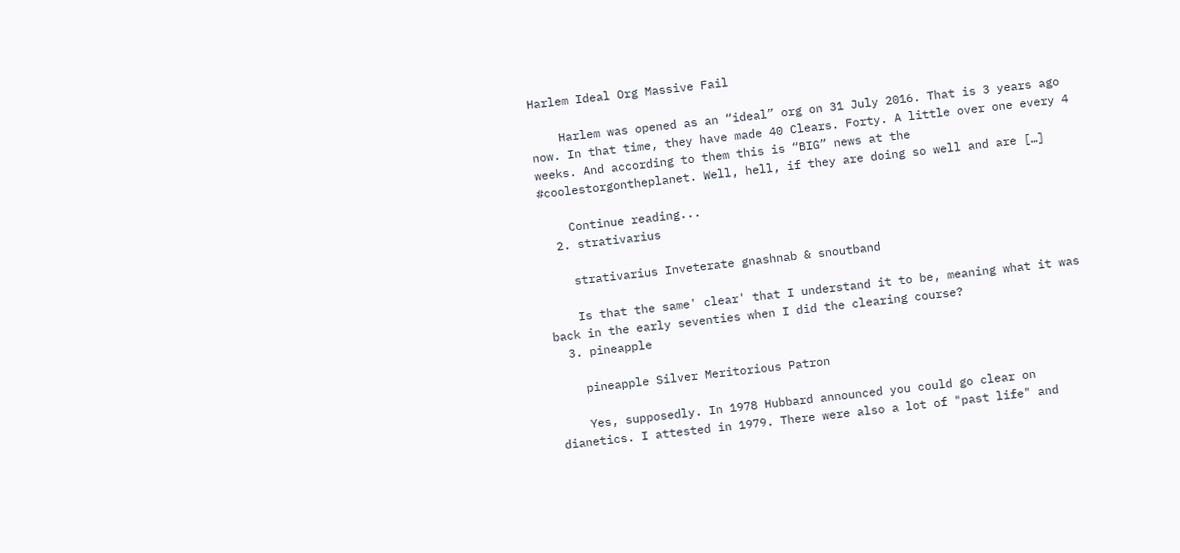Harlem Ideal Org Massive Fail

    Harlem was opened as an “ideal” org on 31 July 2016. That is 3 years ago now. In that time, they have made 40 Clears. Forty. A little over one every 4 weeks. And according to them this is “BIG” news at the #coolestorgontheplanet. Well, hell, if they are doing so well and are […]

    Continue reading...
  2. strativarius

    strativarius Inveterate gnashnab & snoutband

    Is that the same' clear' that I understand it to be, meaning what it was back in the early seventies when I did the clearing course?
  3. pineapple

    pineapple Silver Meritorious Patron

    Yes, supposedly. In 1978 Hubbard announced you could go clear on dianetics. I attested in 1979. There were also a lot of "past life" and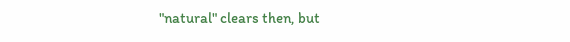"natural" clears then, but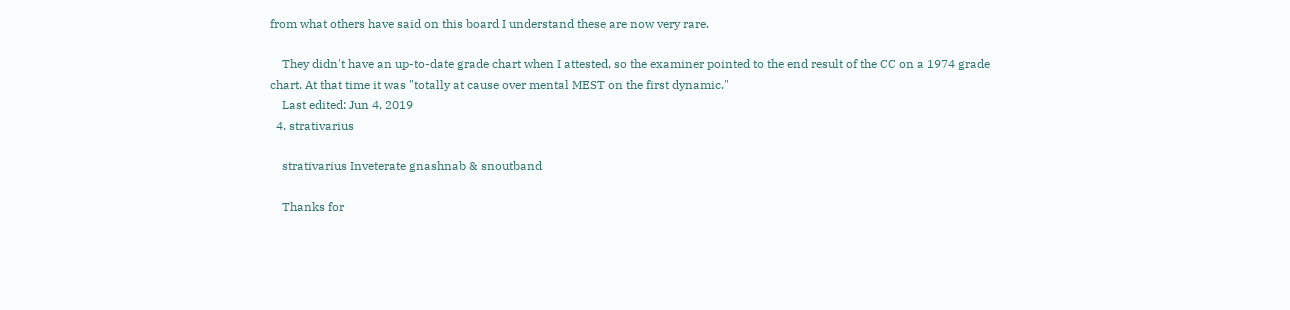from what others have said on this board I understand these are now very rare.

    They didn't have an up-to-date grade chart when I attested, so the examiner pointed to the end result of the CC on a 1974 grade chart. At that time it was "totally at cause over mental MEST on the first dynamic."
    Last edited: Jun 4, 2019
  4. strativarius

    strativarius Inveterate gnashnab & snoutband

    Thanks for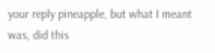your reply pineapple, but what I meant was, did this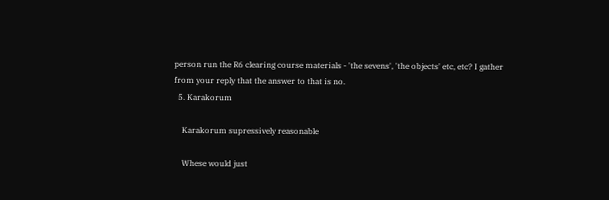person run the R6 clearing course materials - 'the sevens', 'the objects' etc, etc? I gather from your reply that the answer to that is no.
  5. Karakorum

    Karakorum supressively reasonable

    Whese would just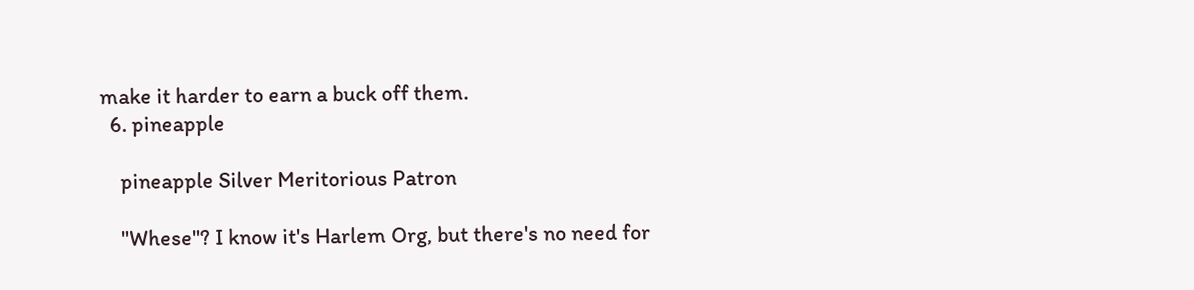make it harder to earn a buck off them.
  6. pineapple

    pineapple Silver Meritorious Patron

    "Whese"? I know it's Harlem Org, but there's no need for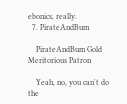ebonics, really.
  7. PirateAndBum

    PirateAndBum Gold Meritorious Patron

    Yeah, no, you can't do the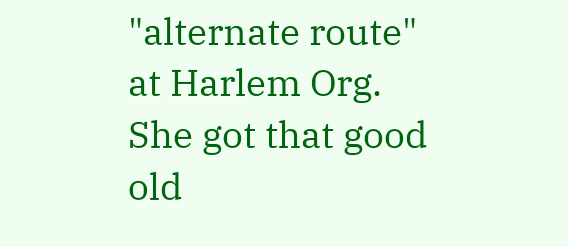"alternate route" at Harlem Org. She got that good old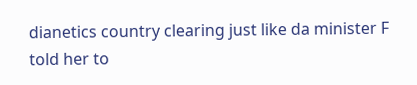dianetics country clearing just like da minister F told her to